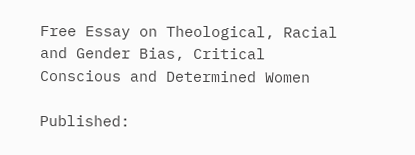Free Essay on Theological, Racial and Gender Bias, Critical Conscious and Determined Women

Published: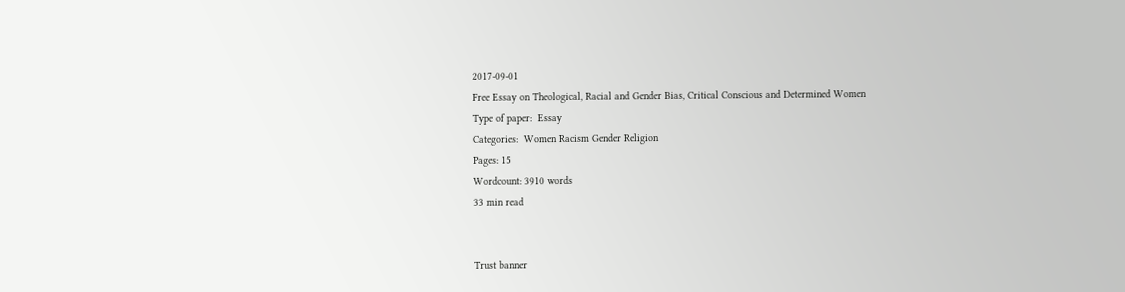2017-09-01
Free Essay on Theological, Racial and Gender Bias, Critical Conscious and Determined Women
Type of paper:  Essay
Categories:  Women Racism Gender Religion
Pages: 15
Wordcount: 3910 words
33 min read


Trust banner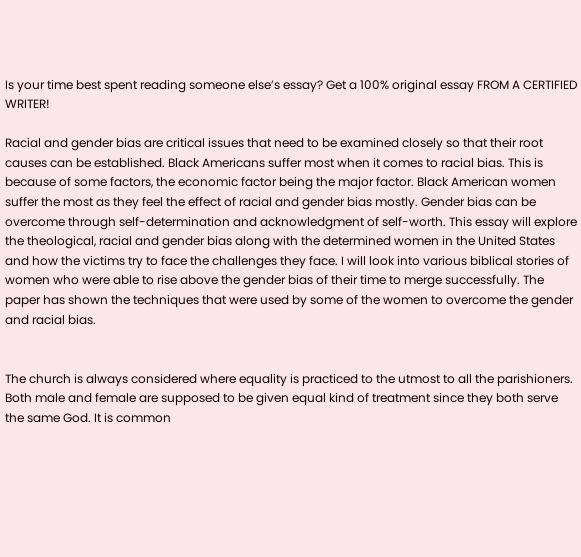Is your time best spent reading someone else’s essay? Get a 100% original essay FROM A CERTIFIED WRITER!

Racial and gender bias are critical issues that need to be examined closely so that their root causes can be established. Black Americans suffer most when it comes to racial bias. This is because of some factors, the economic factor being the major factor. Black American women suffer the most as they feel the effect of racial and gender bias mostly. Gender bias can be overcome through self-determination and acknowledgment of self-worth. This essay will explore the theological, racial and gender bias along with the determined women in the United States and how the victims try to face the challenges they face. I will look into various biblical stories of women who were able to rise above the gender bias of their time to merge successfully. The paper has shown the techniques that were used by some of the women to overcome the gender and racial bias.


The church is always considered where equality is practiced to the utmost to all the parishioners. Both male and female are supposed to be given equal kind of treatment since they both serve the same God. It is common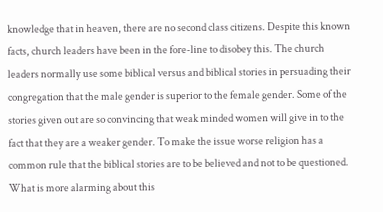knowledge that in heaven, there are no second class citizens. Despite this known facts, church leaders have been in the fore-line to disobey this. The church leaders normally use some biblical versus and biblical stories in persuading their congregation that the male gender is superior to the female gender. Some of the stories given out are so convincing that weak minded women will give in to the fact that they are a weaker gender. To make the issue worse religion has a common rule that the biblical stories are to be believed and not to be questioned. What is more alarming about this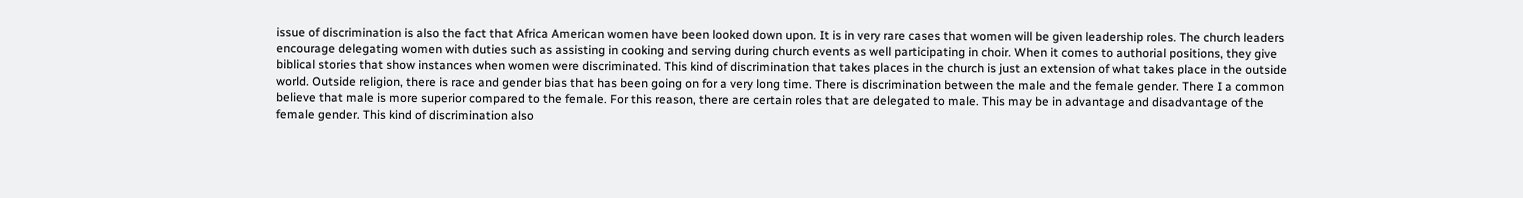issue of discrimination is also the fact that Africa American women have been looked down upon. It is in very rare cases that women will be given leadership roles. The church leaders encourage delegating women with duties such as assisting in cooking and serving during church events as well participating in choir. When it comes to authorial positions, they give biblical stories that show instances when women were discriminated. This kind of discrimination that takes places in the church is just an extension of what takes place in the outside world. Outside religion, there is race and gender bias that has been going on for a very long time. There is discrimination between the male and the female gender. There I a common believe that male is more superior compared to the female. For this reason, there are certain roles that are delegated to male. This may be in advantage and disadvantage of the female gender. This kind of discrimination also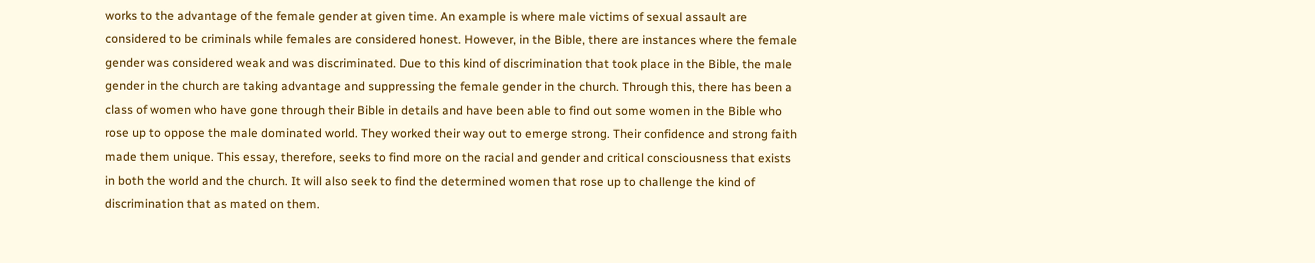works to the advantage of the female gender at given time. An example is where male victims of sexual assault are considered to be criminals while females are considered honest. However, in the Bible, there are instances where the female gender was considered weak and was discriminated. Due to this kind of discrimination that took place in the Bible, the male gender in the church are taking advantage and suppressing the female gender in the church. Through this, there has been a class of women who have gone through their Bible in details and have been able to find out some women in the Bible who rose up to oppose the male dominated world. They worked their way out to emerge strong. Their confidence and strong faith made them unique. This essay, therefore, seeks to find more on the racial and gender and critical consciousness that exists in both the world and the church. It will also seek to find the determined women that rose up to challenge the kind of discrimination that as mated on them.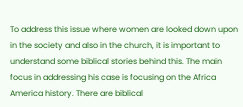To address this issue where women are looked down upon in the society and also in the church, it is important to understand some biblical stories behind this. The main focus in addressing his case is focusing on the Africa America history. There are biblical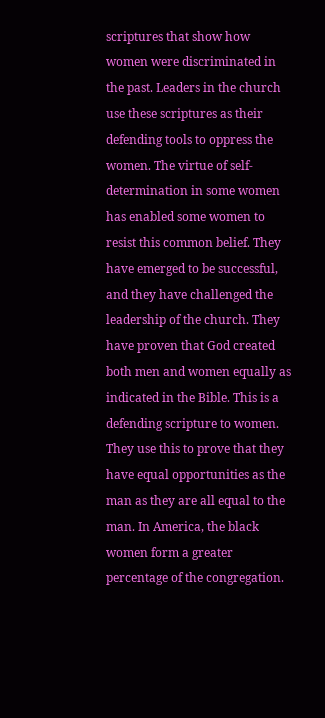scriptures that show how women were discriminated in the past. Leaders in the church use these scriptures as their defending tools to oppress the women. The virtue of self-determination in some women has enabled some women to resist this common belief. They have emerged to be successful, and they have challenged the leadership of the church. They have proven that God created both men and women equally as indicated in the Bible. This is a defending scripture to women. They use this to prove that they have equal opportunities as the man as they are all equal to the man. In America, the black women form a greater percentage of the congregation.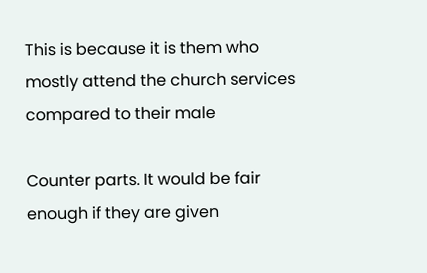This is because it is them who mostly attend the church services compared to their male

Counter parts. It would be fair enough if they are given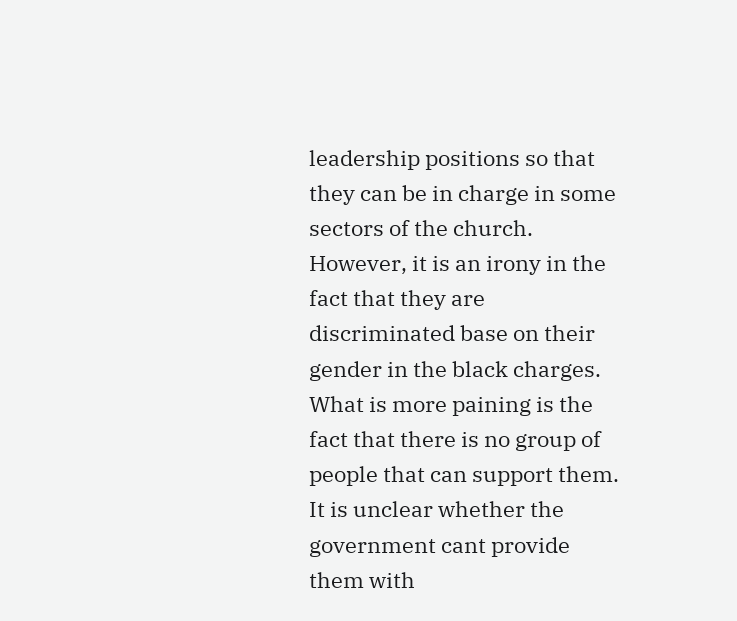leadership positions so that they can be in charge in some sectors of the church. However, it is an irony in the fact that they are discriminated base on their gender in the black charges. What is more paining is the fact that there is no group of people that can support them. It is unclear whether the government cant provide them with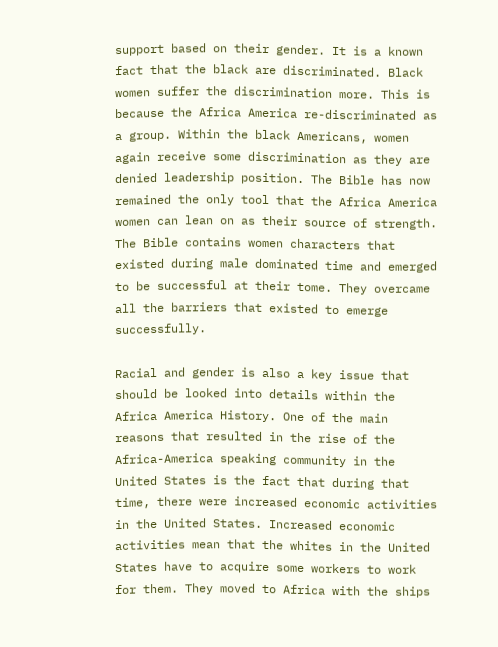support based on their gender. It is a known fact that the black are discriminated. Black women suffer the discrimination more. This is because the Africa America re-discriminated as a group. Within the black Americans, women again receive some discrimination as they are denied leadership position. The Bible has now remained the only tool that the Africa America women can lean on as their source of strength. The Bible contains women characters that existed during male dominated time and emerged to be successful at their tome. They overcame all the barriers that existed to emerge successfully.

Racial and gender is also a key issue that should be looked into details within the Africa America History. One of the main reasons that resulted in the rise of the Africa-America speaking community in the United States is the fact that during that time, there were increased economic activities in the United States. Increased economic activities mean that the whites in the United States have to acquire some workers to work for them. They moved to Africa with the ships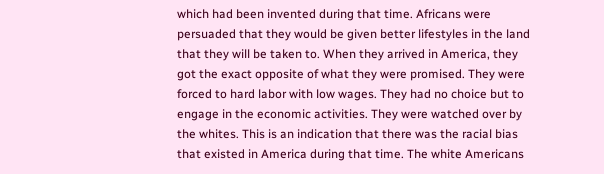which had been invented during that time. Africans were persuaded that they would be given better lifestyles in the land that they will be taken to. When they arrived in America, they got the exact opposite of what they were promised. They were forced to hard labor with low wages. They had no choice but to engage in the economic activities. They were watched over by the whites. This is an indication that there was the racial bias that existed in America during that time. The white Americans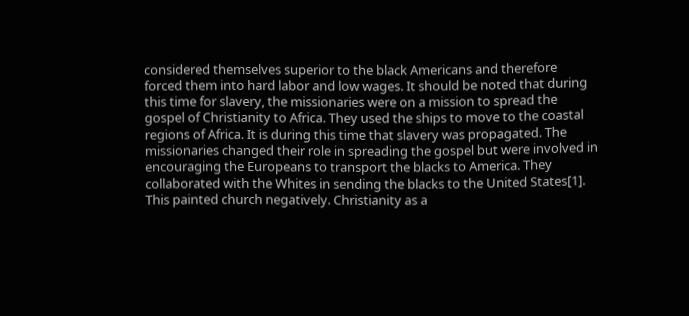considered themselves superior to the black Americans and therefore forced them into hard labor and low wages. It should be noted that during this time for slavery, the missionaries were on a mission to spread the gospel of Christianity to Africa. They used the ships to move to the coastal regions of Africa. It is during this time that slavery was propagated. The missionaries changed their role in spreading the gospel but were involved in encouraging the Europeans to transport the blacks to America. They collaborated with the Whites in sending the blacks to the United States[1]. This painted church negatively. Christianity as a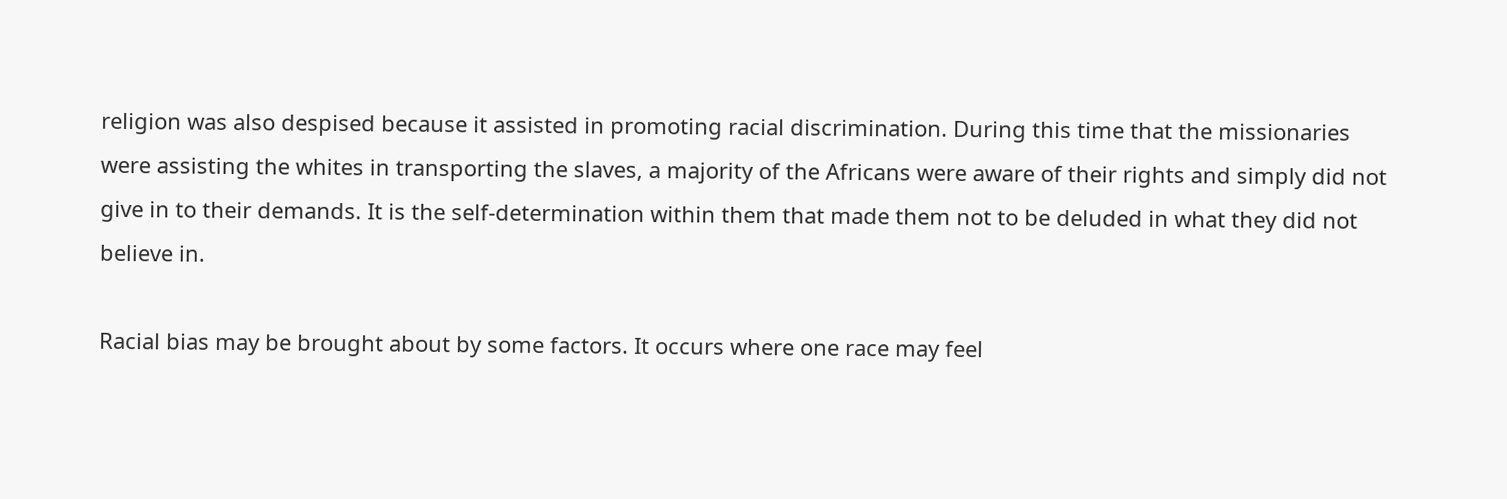religion was also despised because it assisted in promoting racial discrimination. During this time that the missionaries were assisting the whites in transporting the slaves, a majority of the Africans were aware of their rights and simply did not give in to their demands. It is the self-determination within them that made them not to be deluded in what they did not believe in.

Racial bias may be brought about by some factors. It occurs where one race may feel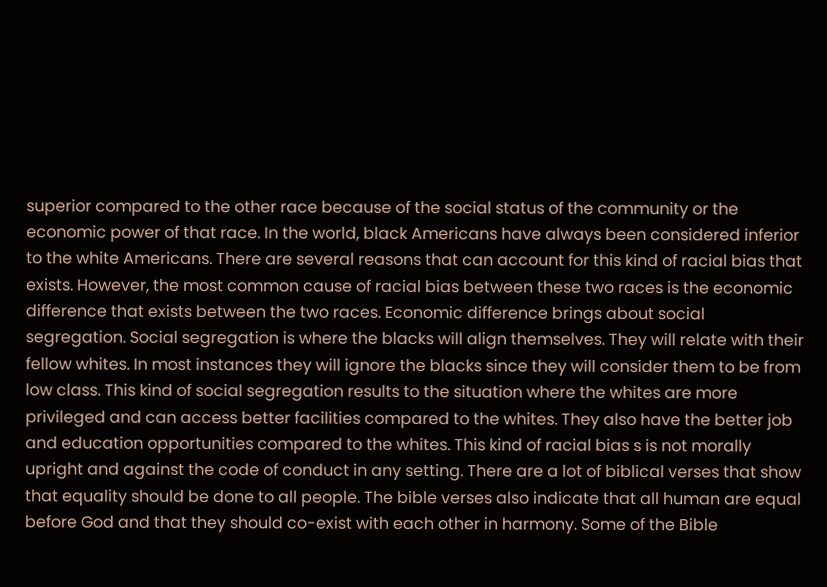superior compared to the other race because of the social status of the community or the economic power of that race. In the world, black Americans have always been considered inferior to the white Americans. There are several reasons that can account for this kind of racial bias that exists. However, the most common cause of racial bias between these two races is the economic difference that exists between the two races. Economic difference brings about social segregation. Social segregation is where the blacks will align themselves. They will relate with their fellow whites. In most instances they will ignore the blacks since they will consider them to be from low class. This kind of social segregation results to the situation where the whites are more privileged and can access better facilities compared to the whites. They also have the better job and education opportunities compared to the whites. This kind of racial bias s is not morally upright and against the code of conduct in any setting. There are a lot of biblical verses that show that equality should be done to all people. The bible verses also indicate that all human are equal before God and that they should co-exist with each other in harmony. Some of the Bible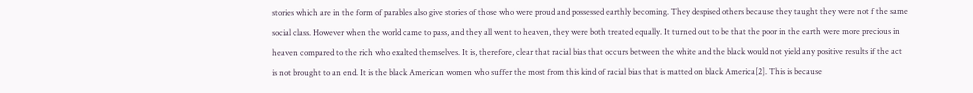stories which are in the form of parables also give stories of those who were proud and possessed earthly becoming. They despised others because they taught they were not f the same social class. However when the world came to pass, and they all went to heaven, they were both treated equally. It turned out to be that the poor in the earth were more precious in heaven compared to the rich who exalted themselves. It is, therefore, clear that racial bias that occurs between the white and the black would not yield any positive results if the act is not brought to an end. It is the black American women who suffer the most from this kind of racial bias that is matted on black America[2]. This is because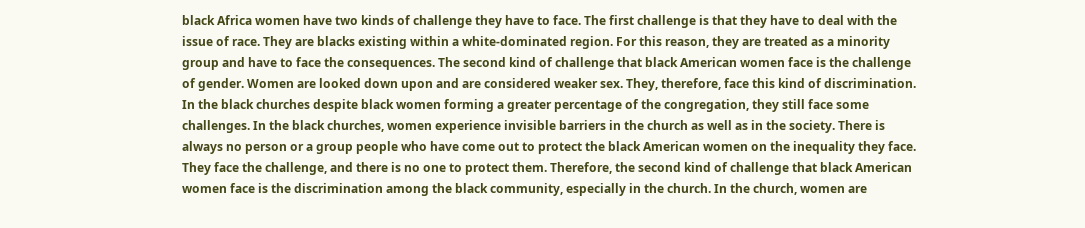black Africa women have two kinds of challenge they have to face. The first challenge is that they have to deal with the issue of race. They are blacks existing within a white-dominated region. For this reason, they are treated as a minority group and have to face the consequences. The second kind of challenge that black American women face is the challenge of gender. Women are looked down upon and are considered weaker sex. They, therefore, face this kind of discrimination. In the black churches despite black women forming a greater percentage of the congregation, they still face some challenges. In the black churches, women experience invisible barriers in the church as well as in the society. There is always no person or a group people who have come out to protect the black American women on the inequality they face. They face the challenge, and there is no one to protect them. Therefore, the second kind of challenge that black American women face is the discrimination among the black community, especially in the church. In the church, women are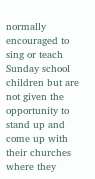normally encouraged to sing or teach Sunday school children but are not given the opportunity to stand up and come up with their churches where they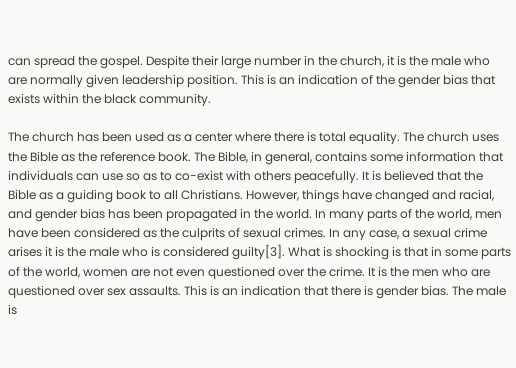can spread the gospel. Despite their large number in the church, it is the male who are normally given leadership position. This is an indication of the gender bias that exists within the black community.

The church has been used as a center where there is total equality. The church uses the Bible as the reference book. The Bible, in general, contains some information that individuals can use so as to co-exist with others peacefully. It is believed that the Bible as a guiding book to all Christians. However, things have changed and racial, and gender bias has been propagated in the world. In many parts of the world, men have been considered as the culprits of sexual crimes. In any case, a sexual crime arises it is the male who is considered guilty[3]. What is shocking is that in some parts of the world, women are not even questioned over the crime. It is the men who are questioned over sex assaults. This is an indication that there is gender bias. The male is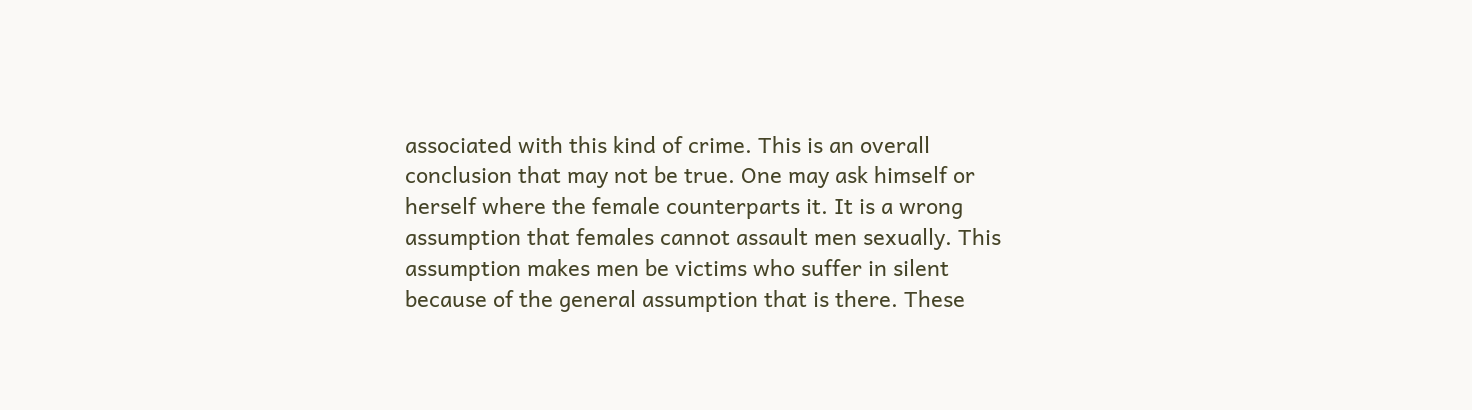associated with this kind of crime. This is an overall conclusion that may not be true. One may ask himself or herself where the female counterparts it. It is a wrong assumption that females cannot assault men sexually. This assumption makes men be victims who suffer in silent because of the general assumption that is there. These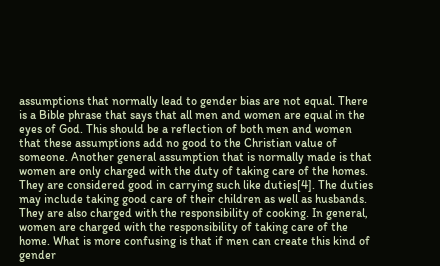assumptions that normally lead to gender bias are not equal. There is a Bible phrase that says that all men and women are equal in the eyes of God. This should be a reflection of both men and women that these assumptions add no good to the Christian value of someone. Another general assumption that is normally made is that women are only charged with the duty of taking care of the homes. They are considered good in carrying such like duties[4]. The duties may include taking good care of their children as well as husbands. They are also charged with the responsibility of cooking. In general, women are charged with the responsibility of taking care of the home. What is more confusing is that if men can create this kind of gender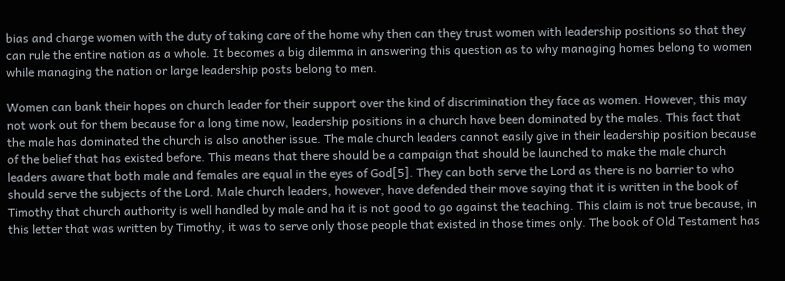bias and charge women with the duty of taking care of the home why then can they trust women with leadership positions so that they can rule the entire nation as a whole. It becomes a big dilemma in answering this question as to why managing homes belong to women while managing the nation or large leadership posts belong to men.

Women can bank their hopes on church leader for their support over the kind of discrimination they face as women. However, this may not work out for them because for a long time now, leadership positions in a church have been dominated by the males. This fact that the male has dominated the church is also another issue. The male church leaders cannot easily give in their leadership position because of the belief that has existed before. This means that there should be a campaign that should be launched to make the male church leaders aware that both male and females are equal in the eyes of God[5]. They can both serve the Lord as there is no barrier to who should serve the subjects of the Lord. Male church leaders, however, have defended their move saying that it is written in the book of Timothy that church authority is well handled by male and ha it is not good to go against the teaching. This claim is not true because, in this letter that was written by Timothy, it was to serve only those people that existed in those times only. The book of Old Testament has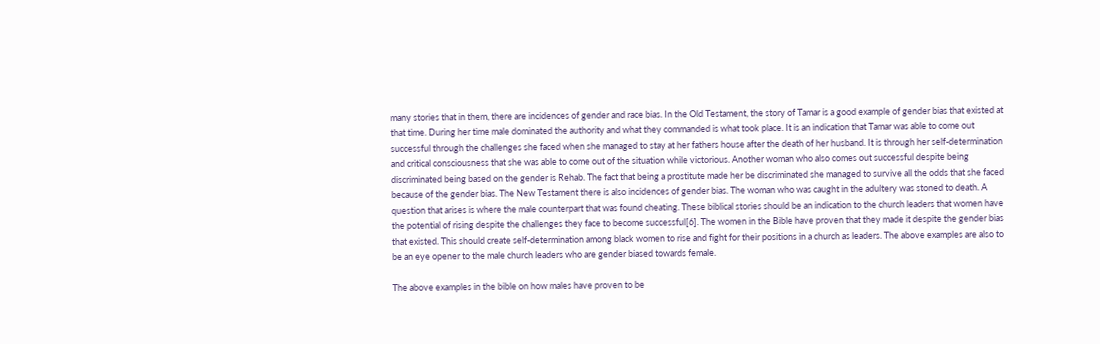many stories that in them, there are incidences of gender and race bias. In the Old Testament, the story of Tamar is a good example of gender bias that existed at that time. During her time male dominated the authority and what they commanded is what took place. It is an indication that Tamar was able to come out successful through the challenges she faced when she managed to stay at her fathers house after the death of her husband. It is through her self-determination and critical consciousness that she was able to come out of the situation while victorious. Another woman who also comes out successful despite being discriminated being based on the gender is Rehab. The fact that being a prostitute made her be discriminated she managed to survive all the odds that she faced because of the gender bias. The New Testament there is also incidences of gender bias. The woman who was caught in the adultery was stoned to death. A question that arises is where the male counterpart that was found cheating. These biblical stories should be an indication to the church leaders that women have the potential of rising despite the challenges they face to become successful[6]. The women in the Bible have proven that they made it despite the gender bias that existed. This should create self-determination among black women to rise and fight for their positions in a church as leaders. The above examples are also to be an eye opener to the male church leaders who are gender biased towards female.

The above examples in the bible on how males have proven to be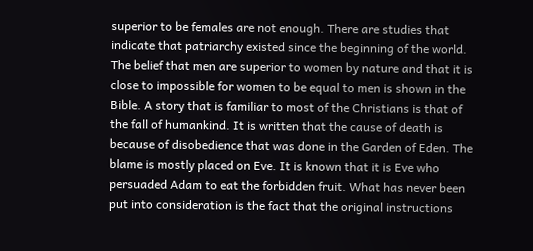superior to be females are not enough. There are studies that indicate that patriarchy existed since the beginning of the world. The belief that men are superior to women by nature and that it is close to impossible for women to be equal to men is shown in the Bible. A story that is familiar to most of the Christians is that of the fall of humankind. It is written that the cause of death is because of disobedience that was done in the Garden of Eden. The blame is mostly placed on Eve. It is known that it is Eve who persuaded Adam to eat the forbidden fruit. What has never been put into consideration is the fact that the original instructions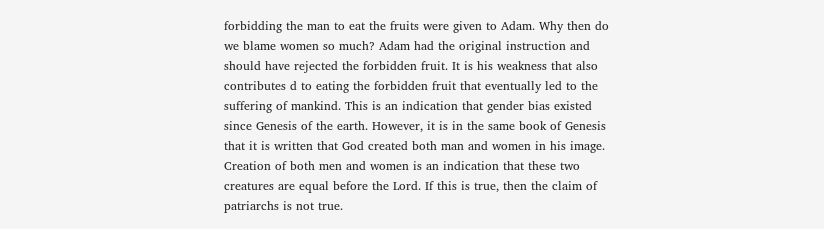forbidding the man to eat the fruits were given to Adam. Why then do we blame women so much? Adam had the original instruction and should have rejected the forbidden fruit. It is his weakness that also contributes d to eating the forbidden fruit that eventually led to the suffering of mankind. This is an indication that gender bias existed since Genesis of the earth. However, it is in the same book of Genesis that it is written that God created both man and women in his image. Creation of both men and women is an indication that these two creatures are equal before the Lord. If this is true, then the claim of patriarchs is not true.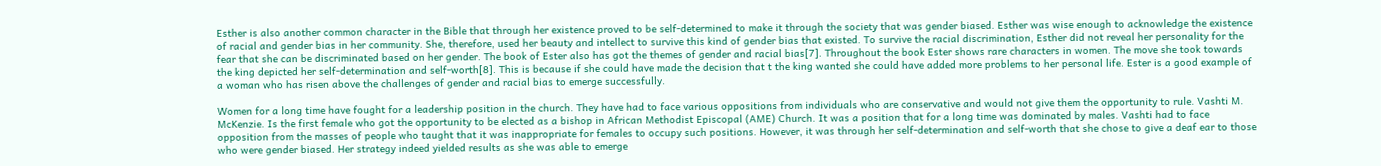Esther is also another common character in the Bible that through her existence proved to be self-determined to make it through the society that was gender biased. Esther was wise enough to acknowledge the existence of racial and gender bias in her community. She, therefore, used her beauty and intellect to survive this kind of gender bias that existed. To survive the racial discrimination, Esther did not reveal her personality for the fear that she can be discriminated based on her gender. The book of Ester also has got the themes of gender and racial bias[7]. Throughout the book Ester shows rare characters in women. The move she took towards the king depicted her self-determination and self-worth[8]. This is because if she could have made the decision that t the king wanted she could have added more problems to her personal life. Ester is a good example of a woman who has risen above the challenges of gender and racial bias to emerge successfully.

Women for a long time have fought for a leadership position in the church. They have had to face various oppositions from individuals who are conservative and would not give them the opportunity to rule. Vashti M. McKenzie. Is the first female who got the opportunity to be elected as a bishop in African Methodist Episcopal (AME) Church. It was a position that for a long time was dominated by males. Vashti had to face opposition from the masses of people who taught that it was inappropriate for females to occupy such positions. However, it was through her self-determination and self-worth that she chose to give a deaf ear to those who were gender biased. Her strategy indeed yielded results as she was able to emerge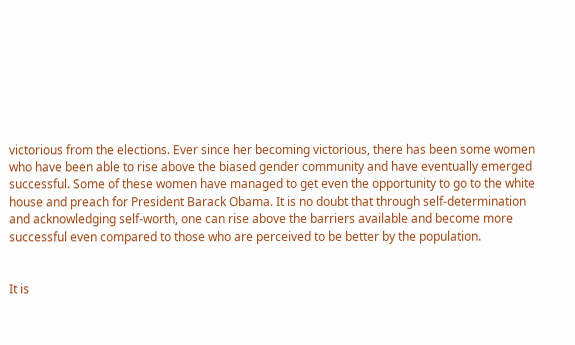victorious from the elections. Ever since her becoming victorious, there has been some women who have been able to rise above the biased gender community and have eventually emerged successful. Some of these women have managed to get even the opportunity to go to the white house and preach for President Barack Obama. It is no doubt that through self-determination and acknowledging self-worth, one can rise above the barriers available and become more successful even compared to those who are perceived to be better by the population.


It is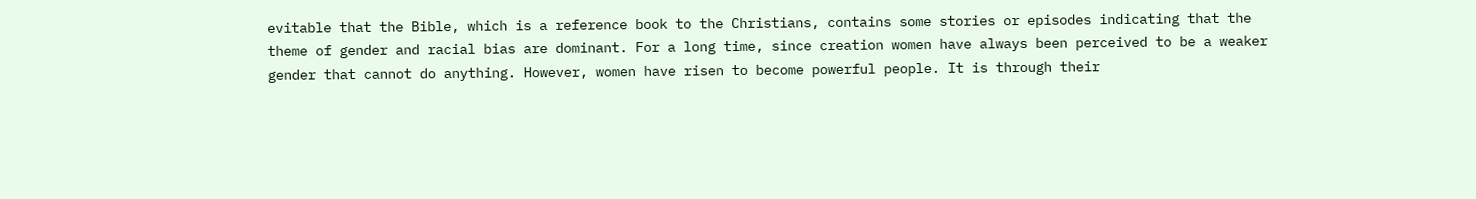evitable that the Bible, which is a reference book to the Christians, contains some stories or episodes indicating that the theme of gender and racial bias are dominant. For a long time, since creation women have always been perceived to be a weaker gender that cannot do anything. However, women have risen to become powerful people. It is through their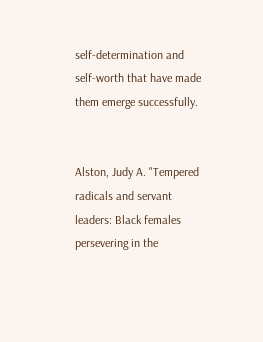self-determination and self-worth that have made them emerge successfully.


Alston, Judy A. "Tempered radicals and servant leaders: Black females persevering in the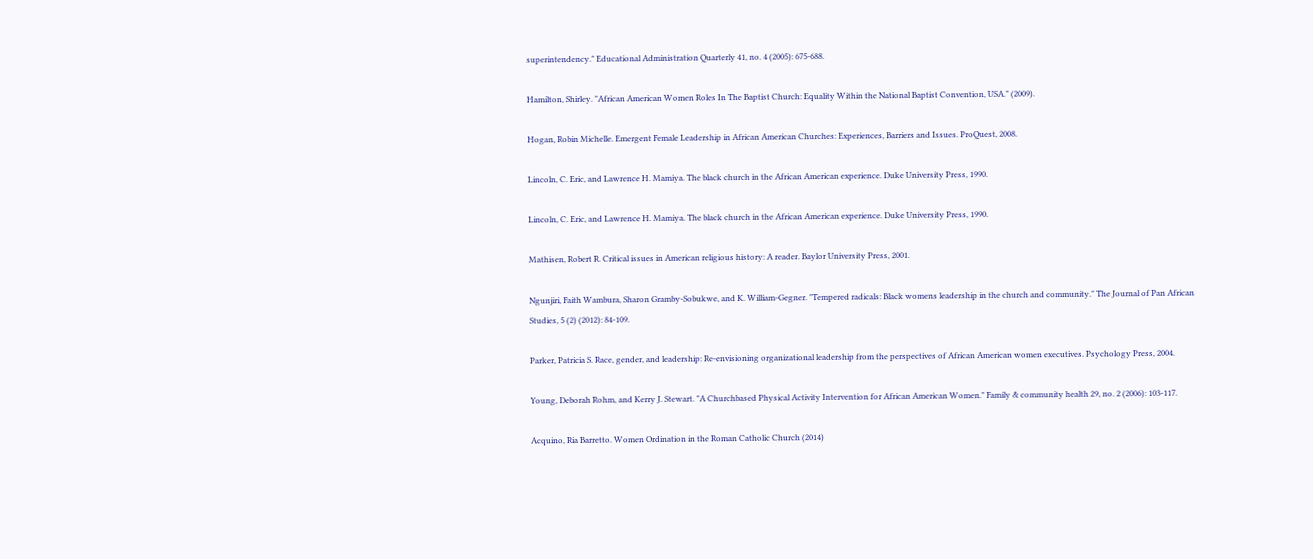superintendency." Educational Administration Quarterly 41, no. 4 (2005): 675-688.

Hamilton, Shirley. "African American Women Roles In The Baptist Church: Equality Within the National Baptist Convention, USA." (2009).

Hogan, Robin Michelle. Emergent Female Leadership in African American Churches: Experiences, Barriers and Issues. ProQuest, 2008.

Lincoln, C. Eric, and Lawrence H. Mamiya. The black church in the African American experience. Duke University Press, 1990.

Lincoln, C. Eric, and Lawrence H. Mamiya. The black church in the African American experience. Duke University Press, 1990.

Mathisen, Robert R. Critical issues in American religious history: A reader. Baylor University Press, 2001.

Ngunjiri, Faith Wambura, Sharon Gramby-Sobukwe, and K. William-Gegner. "Tempered radicals: Black womens leadership in the church and community." The Journal of Pan African Studies, 5 (2) (2012): 84-109.

Parker, Patricia S. Race, gender, and leadership: Re-envisioning organizational leadership from the perspectives of African American women executives. Psychology Press, 2004.

Young, Deborah Rohm, and Kerry J. Stewart. "A Churchbased Physical Activity Intervention for African American Women." Family & community health 29, no. 2 (2006): 103-117.

Acquino, Ria Barretto. Women Ordination in the Roman Catholic Church (2014)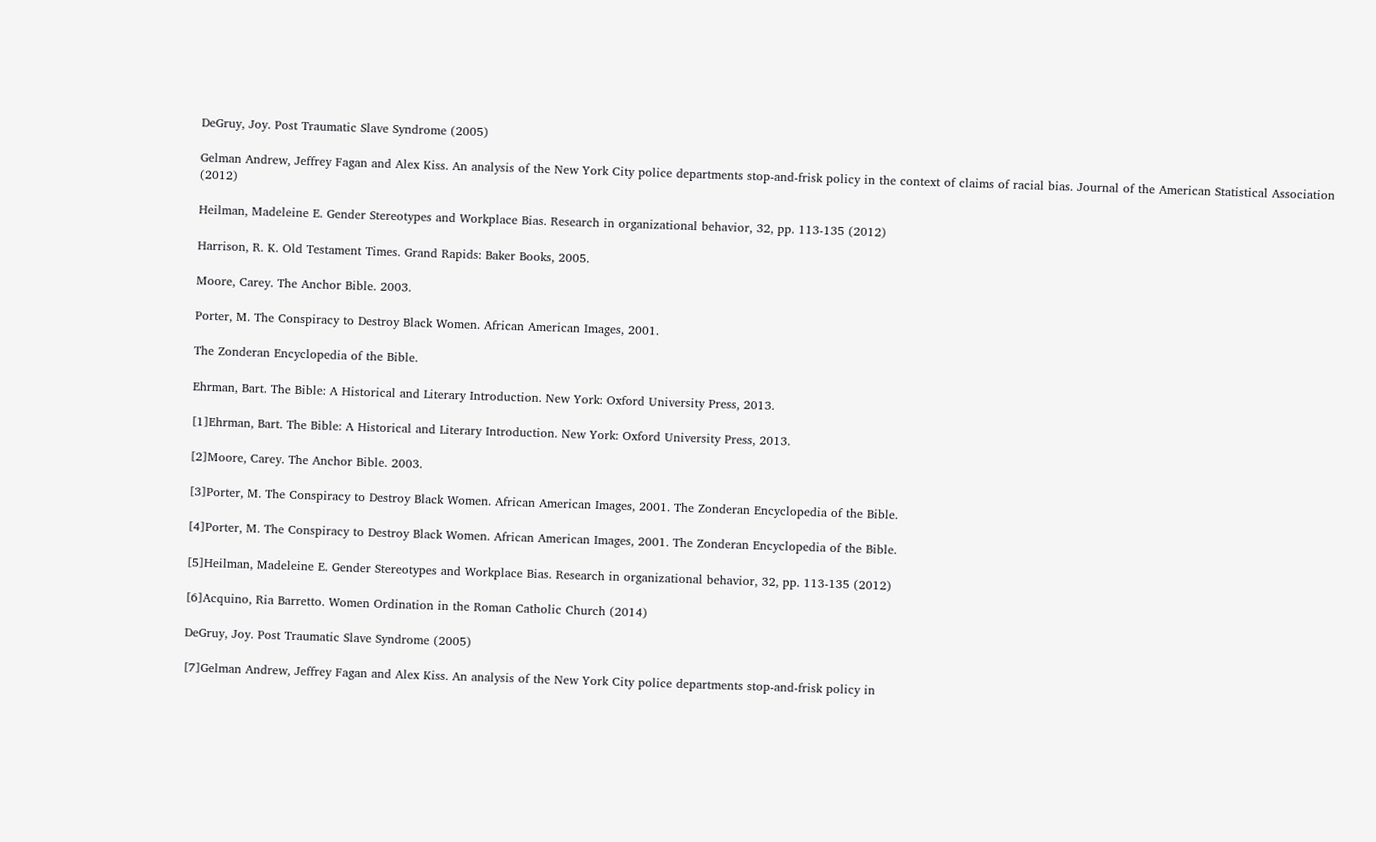DeGruy, Joy. Post Traumatic Slave Syndrome (2005)

Gelman Andrew, Jeffrey Fagan and Alex Kiss. An analysis of the New York City police departments stop-and-frisk policy in the context of claims of racial bias. Journal of the American Statistical Association (2012)

Heilman, Madeleine E. Gender Stereotypes and Workplace Bias. Research in organizational behavior, 32, pp. 113-135 (2012)

Harrison, R. K. Old Testament Times. Grand Rapids: Baker Books, 2005.

Moore, Carey. The Anchor Bible. 2003.

Porter, M. The Conspiracy to Destroy Black Women. African American Images, 2001.

The Zonderan Encyclopedia of the Bible.

Ehrman, Bart. The Bible: A Historical and Literary Introduction. New York: Oxford University Press, 2013.

[1]Ehrman, Bart. The Bible: A Historical and Literary Introduction. New York: Oxford University Press, 2013.

[2]Moore, Carey. The Anchor Bible. 2003.

[3]Porter, M. The Conspiracy to Destroy Black Women. African American Images, 2001. The Zonderan Encyclopedia of the Bible.

[4]Porter, M. The Conspiracy to Destroy Black Women. African American Images, 2001. The Zonderan Encyclopedia of the Bible.

[5]Heilman, Madeleine E. Gender Stereotypes and Workplace Bias. Research in organizational behavior, 32, pp. 113-135 (2012)

[6]Acquino, Ria Barretto. Women Ordination in the Roman Catholic Church (2014)

DeGruy, Joy. Post Traumatic Slave Syndrome (2005)

[7]Gelman Andrew, Jeffrey Fagan and Alex Kiss. An analysis of the New York City police departments stop-and-frisk policy in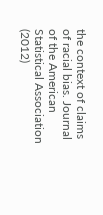the context of claims of racial bias. Journal of the American Statistical Association (2012)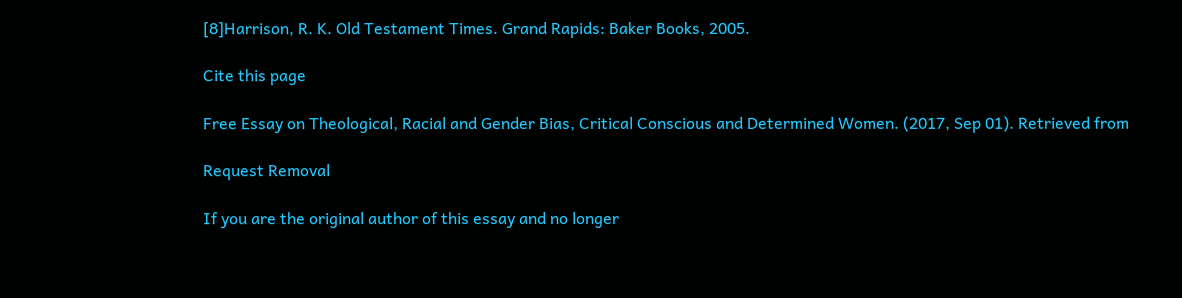[8]Harrison, R. K. Old Testament Times. Grand Rapids: Baker Books, 2005.

Cite this page

Free Essay on Theological, Racial and Gender Bias, Critical Conscious and Determined Women. (2017, Sep 01). Retrieved from

Request Removal

If you are the original author of this essay and no longer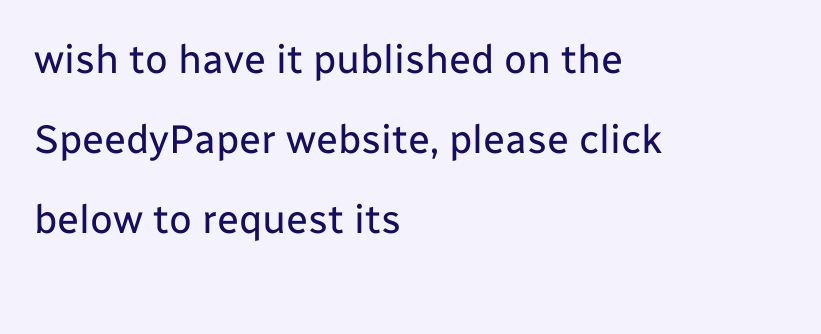wish to have it published on the SpeedyPaper website, please click below to request its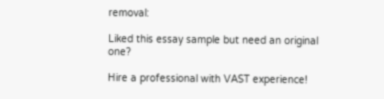removal:

Liked this essay sample but need an original one?

Hire a professional with VAST experience!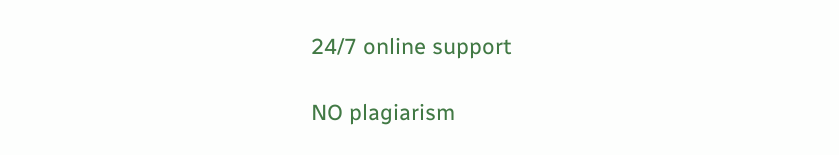24/7 online support

NO plagiarism